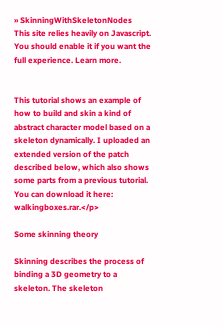» SkinningWithSkeletonNodes
This site relies heavily on Javascript. You should enable it if you want the full experience. Learn more.


This tutorial shows an example of how to build and skin a kind of abstract character model based on a skeleton dynamically. I uploaded an extended version of the patch described below, which also shows some parts from a previous tutorial. You can download it here: walkingboxes.rar.</p>

Some skinning theory

Skinning describes the process of binding a 3D geometry to a skeleton. The skeleton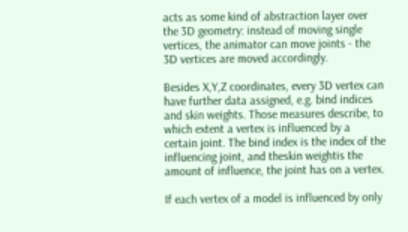acts as some kind of abstraction layer over the 3D geometry: instead of moving single vertices, the animator can move joints - the 3D vertices are moved accordingly.

Besides X,Y,Z coordinates, every 3D vertex can have further data assigned, e.g. bind indices and skin weights. Those measures describe, to which extent a vertex is influenced by a certain joint. The bind index is the index of the influencing joint, and theskin weightis the amount of influence, the joint has on a vertex.

If each vertex of a model is influenced by only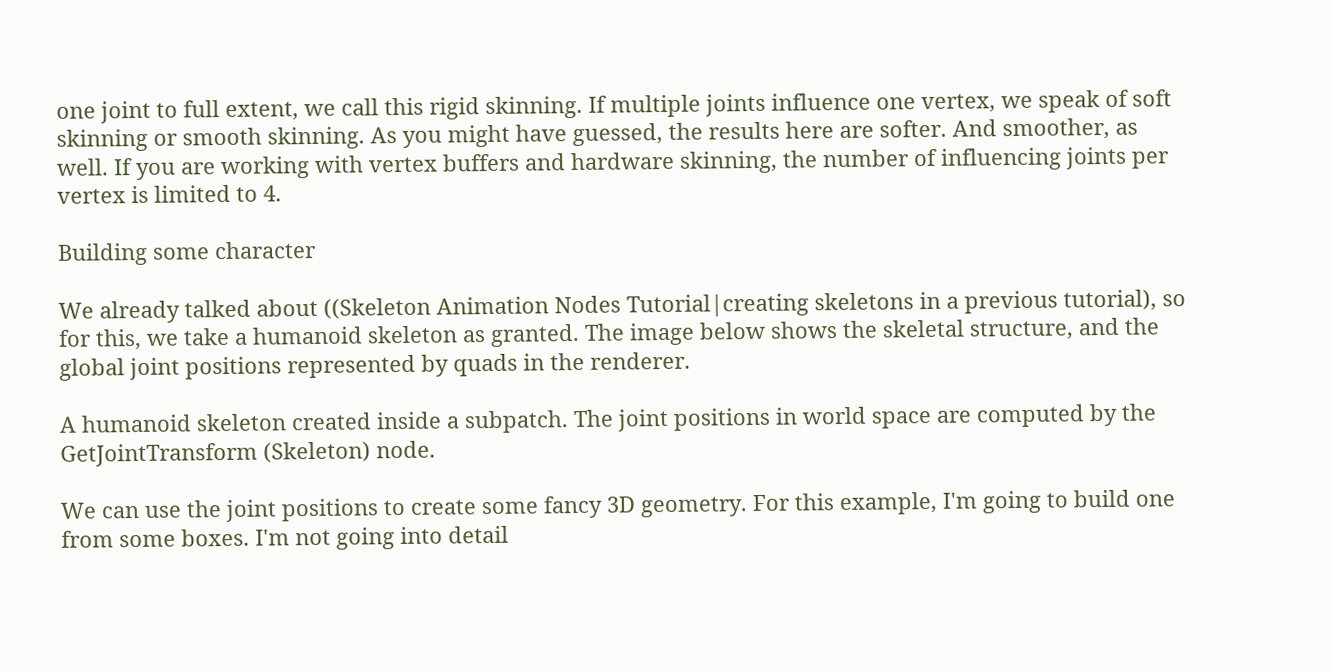one joint to full extent, we call this rigid skinning. If multiple joints influence one vertex, we speak of soft skinning or smooth skinning. As you might have guessed, the results here are softer. And smoother, as well. If you are working with vertex buffers and hardware skinning, the number of influencing joints per vertex is limited to 4.

Building some character

We already talked about ((Skeleton Animation Nodes Tutorial|creating skeletons in a previous tutorial), so for this, we take a humanoid skeleton as granted. The image below shows the skeletal structure, and the global joint positions represented by quads in the renderer.

A humanoid skeleton created inside a subpatch. The joint positions in world space are computed by the GetJointTransform (Skeleton) node.

We can use the joint positions to create some fancy 3D geometry. For this example, I'm going to build one from some boxes. I'm not going into detail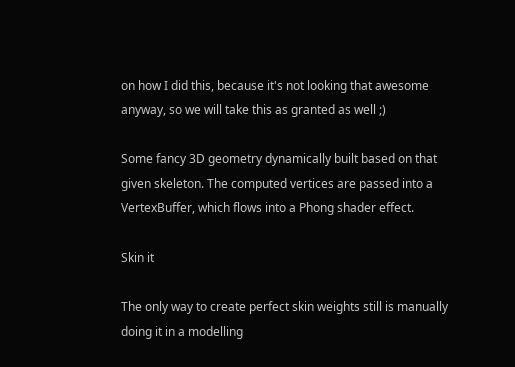on how I did this, because it's not looking that awesome anyway, so we will take this as granted as well ;)

Some fancy 3D geometry dynamically built based on that given skeleton. The computed vertices are passed into a VertexBuffer, which flows into a Phong shader effect.

Skin it

The only way to create perfect skin weights still is manually doing it in a modelling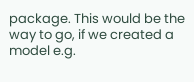package. This would be the way to go, if we created a model e.g.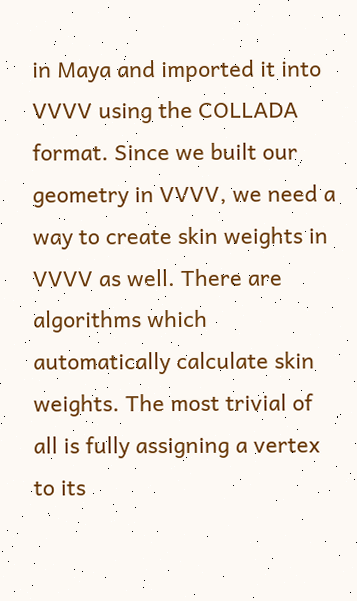in Maya and imported it into VVVV using the COLLADA format. Since we built our geometry in VVVV, we need a way to create skin weights in VVVV as well. There are algorithms which automatically calculate skin weights. The most trivial of all is fully assigning a vertex to its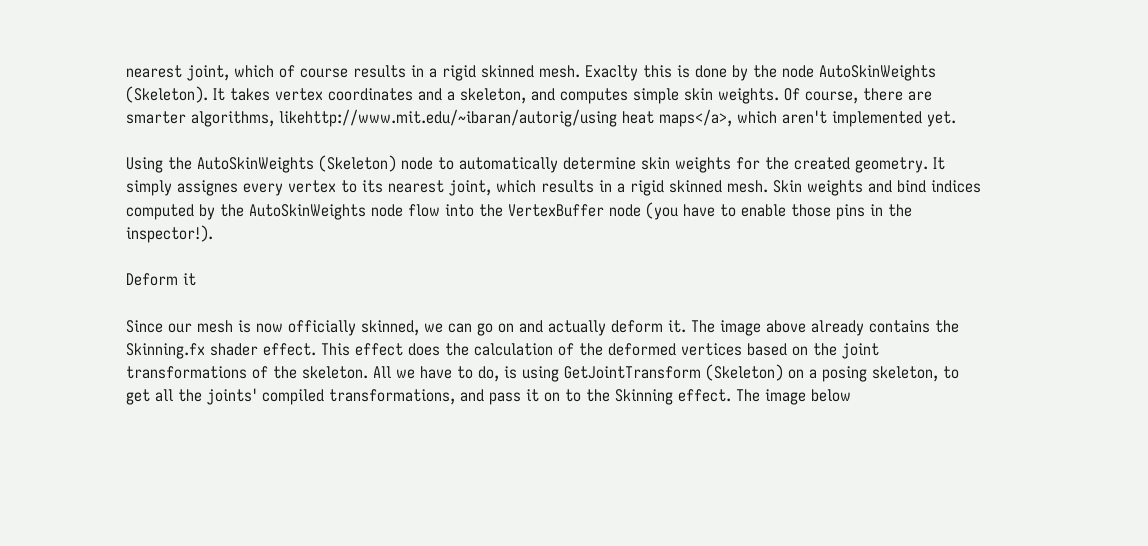nearest joint, which of course results in a rigid skinned mesh. Exaclty this is done by the node AutoSkinWeights (Skeleton). It takes vertex coordinates and a skeleton, and computes simple skin weights. Of course, there are smarter algorithms, likehttp://www.mit.edu/~ibaran/autorig/using heat maps</a>, which aren't implemented yet.

Using the AutoSkinWeights (Skeleton) node to automatically determine skin weights for the created geometry. It simply assignes every vertex to its nearest joint, which results in a rigid skinned mesh. Skin weights and bind indices computed by the AutoSkinWeights node flow into the VertexBuffer node (you have to enable those pins in the inspector!).

Deform it

Since our mesh is now officially skinned, we can go on and actually deform it. The image above already contains the Skinning.fx shader effect. This effect does the calculation of the deformed vertices based on the joint transformations of the skeleton. All we have to do, is using GetJointTransform (Skeleton) on a posing skeleton, to get all the joints' compiled transformations, and pass it on to the Skinning effect. The image below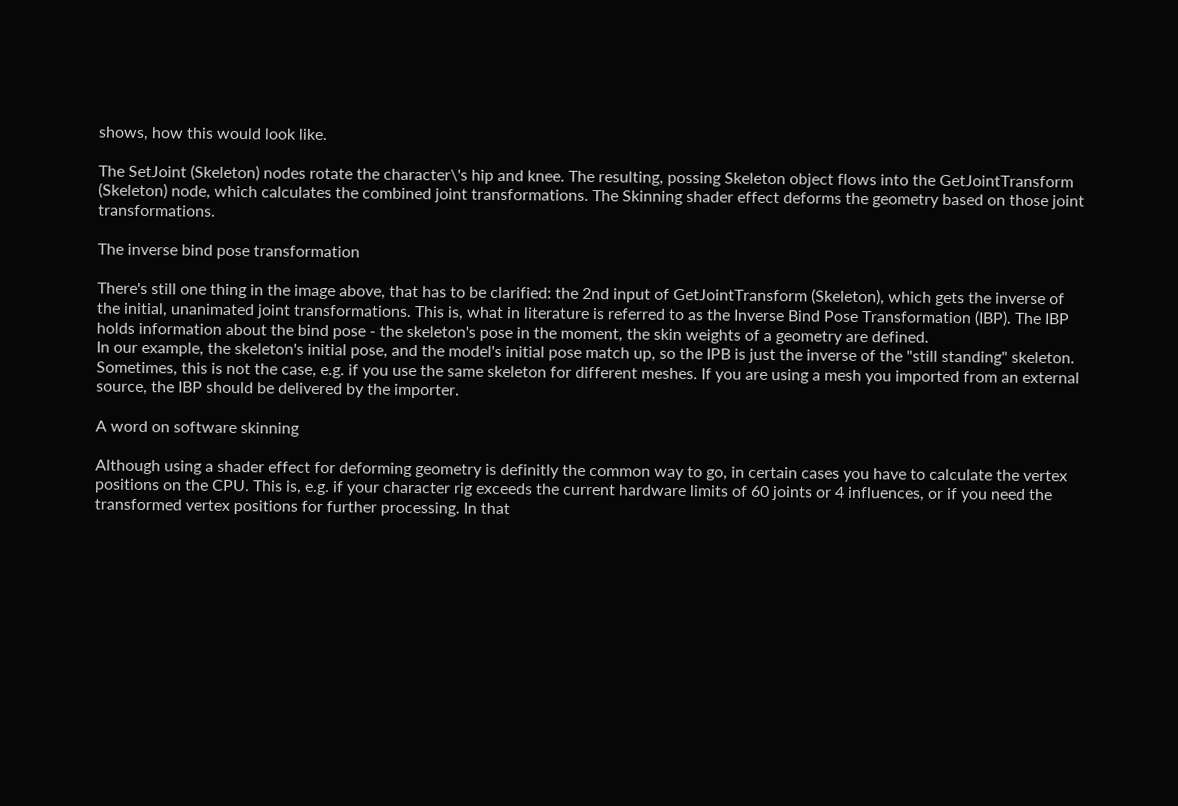shows, how this would look like.

The SetJoint (Skeleton) nodes rotate the character\'s hip and knee. The resulting, possing Skeleton object flows into the GetJointTransform (Skeleton) node, which calculates the combined joint transformations. The Skinning shader effect deforms the geometry based on those joint transformations.

The inverse bind pose transformation

There's still one thing in the image above, that has to be clarified: the 2nd input of GetJointTransform (Skeleton), which gets the inverse of the initial, unanimated joint transformations. This is, what in literature is referred to as the Inverse Bind Pose Transformation (IBP). The IBP holds information about the bind pose - the skeleton's pose in the moment, the skin weights of a geometry are defined.
In our example, the skeleton's initial pose, and the model's initial pose match up, so the IPB is just the inverse of the "still standing" skeleton. Sometimes, this is not the case, e.g. if you use the same skeleton for different meshes. If you are using a mesh you imported from an external source, the IBP should be delivered by the importer.

A word on software skinning

Although using a shader effect for deforming geometry is definitly the common way to go, in certain cases you have to calculate the vertex positions on the CPU. This is, e.g. if your character rig exceeds the current hardware limits of 60 joints or 4 influences, or if you need the transformed vertex positions for further processing. In that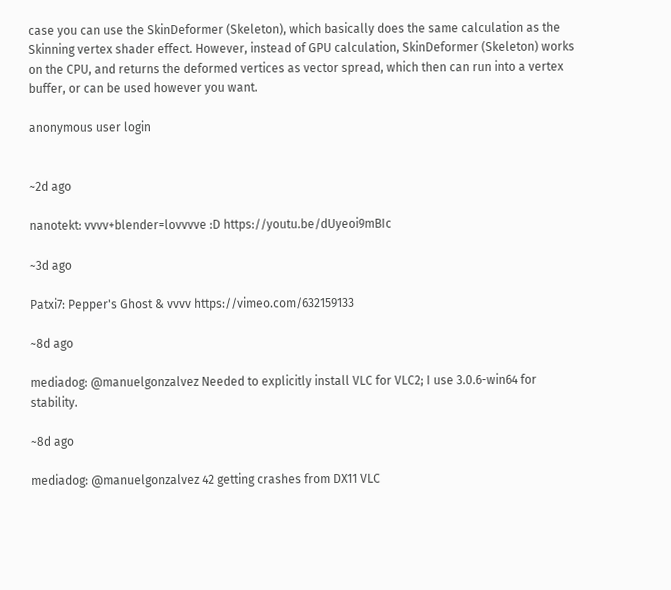case you can use the SkinDeformer (Skeleton), which basically does the same calculation as the Skinning vertex shader effect. However, instead of GPU calculation, SkinDeformer (Skeleton) works on the CPU, and returns the deformed vertices as vector spread, which then can run into a vertex buffer, or can be used however you want.

anonymous user login


~2d ago

nanotekt: vvvv+blender=lovvvve :D https://youtu.be/dUyeoi9mBIc

~3d ago

Patxi7: Pepper's Ghost & vvvv https://vimeo.com/632159133

~8d ago

mediadog: @manuelgonzalvez Needed to explicitly install VLC for VLC2; I use 3.0.6-win64 for stability.

~8d ago

mediadog: @manuelgonzalvez 42 getting crashes from DX11 VLC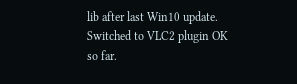lib after last Win10 update. Switched to VLC2 plugin OK so far.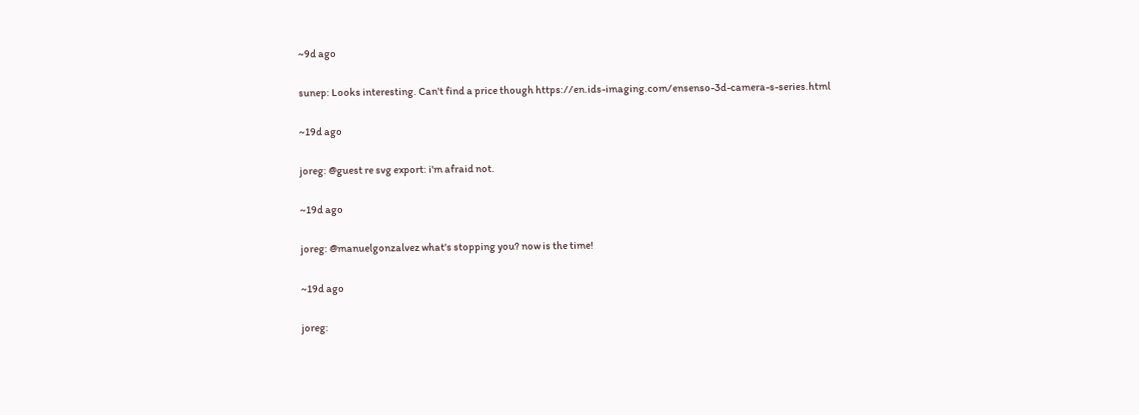~9d ago

sunep: Looks interesting. Can't find a price though https://en.ids-imaging.com/ensenso-3d-camera-s-series.html

~19d ago

joreg: @guest re svg export: i'm afraid not.

~19d ago

joreg: @manuelgonzalvez what's stopping you? now is the time!

~19d ago

joreg: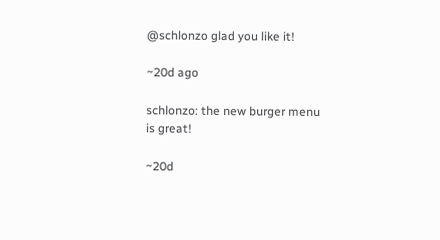@schlonzo glad you like it!

~20d ago

schlonzo: the new burger menu is great!

~20d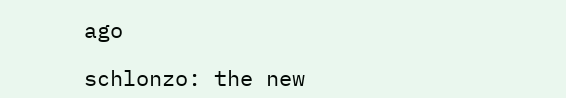ago

schlonzo: the new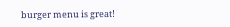burger menu is great!